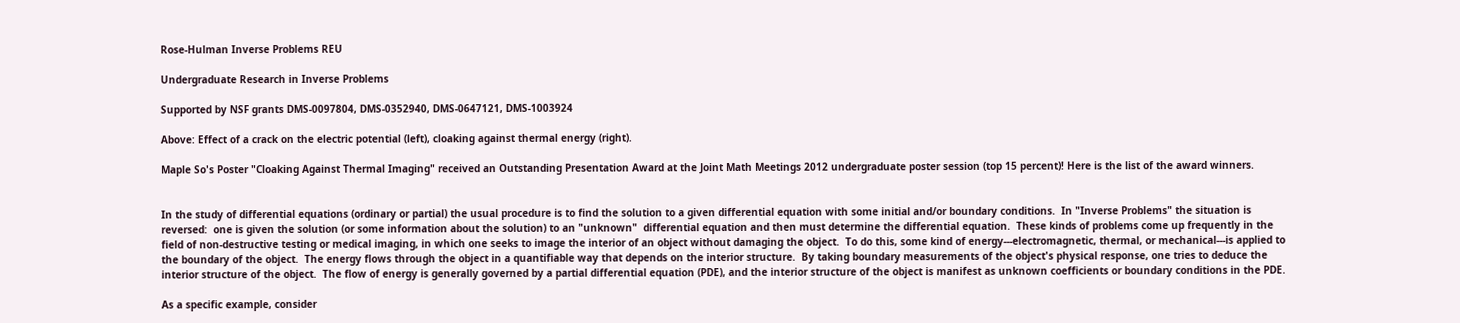Rose-Hulman Inverse Problems REU

Undergraduate Research in Inverse Problems

Supported by NSF grants DMS-0097804, DMS-0352940, DMS-0647121, DMS-1003924

Above: Effect of a crack on the electric potential (left), cloaking against thermal energy (right).

Maple So's Poster "Cloaking Against Thermal Imaging" received an Outstanding Presentation Award at the Joint Math Meetings 2012 undergraduate poster session (top 15 percent)! Here is the list of the award winners.


In the study of differential equations (ordinary or partial) the usual procedure is to find the solution to a given differential equation with some initial and/or boundary conditions.  In "Inverse Problems" the situation is reversed:  one is given the solution (or some information about the solution) to an "unknown"  differential equation and then must determine the differential equation.  These kinds of problems come up frequently in the field of non-destructive testing or medical imaging, in which one seeks to image the interior of an object without damaging the object.  To do this, some kind of energy---electromagnetic, thermal, or mechanical---is applied to the boundary of the object.  The energy flows through the object in a quantifiable way that depends on the interior structure.  By taking boundary measurements of the object's physical response, one tries to deduce the interior structure of the object.  The flow of energy is generally governed by a partial differential equation (PDE), and the interior structure of the object is manifest as unknown coefficients or boundary conditions in the PDE.

As a specific example, consider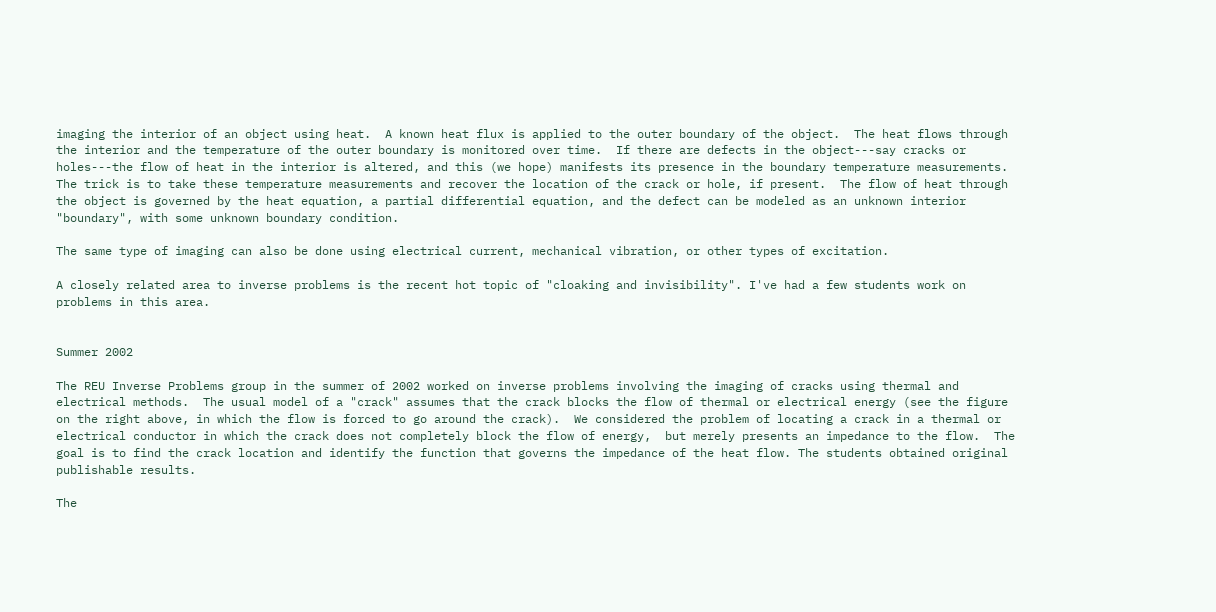imaging the interior of an object using heat.  A known heat flux is applied to the outer boundary of the object.  The heat flows through the interior and the temperature of the outer boundary is monitored over time.  If there are defects in the object---say cracks or holes---the flow of heat in the interior is altered, and this (we hope) manifests its presence in the boundary temperature measurements.  The trick is to take these temperature measurements and recover the location of the crack or hole, if present.  The flow of heat through the object is governed by the heat equation, a partial differential equation, and the defect can be modeled as an unknown interior "boundary", with some unknown boundary condition.

The same type of imaging can also be done using electrical current, mechanical vibration, or other types of excitation.

A closely related area to inverse problems is the recent hot topic of "cloaking and invisibility". I've had a few students work on problems in this area.


Summer 2002

The REU Inverse Problems group in the summer of 2002 worked on inverse problems involving the imaging of cracks using thermal and electrical methods.  The usual model of a "crack" assumes that the crack blocks the flow of thermal or electrical energy (see the figure on the right above, in which the flow is forced to go around the crack).  We considered the problem of locating a crack in a thermal or electrical conductor in which the crack does not completely block the flow of energy,  but merely presents an impedance to the flow.  The goal is to find the crack location and identify the function that governs the impedance of the heat flow. The students obtained original publishable results.

The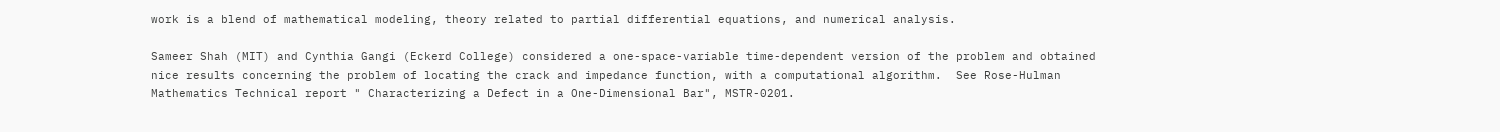work is a blend of mathematical modeling, theory related to partial differential equations, and numerical analysis.

Sameer Shah (MIT) and Cynthia Gangi (Eckerd College) considered a one-space-variable time-dependent version of the problem and obtained nice results concerning the problem of locating the crack and impedance function, with a computational algorithm.  See Rose-Hulman Mathematics Technical report " Characterizing a Defect in a One-Dimensional Bar", MSTR-0201.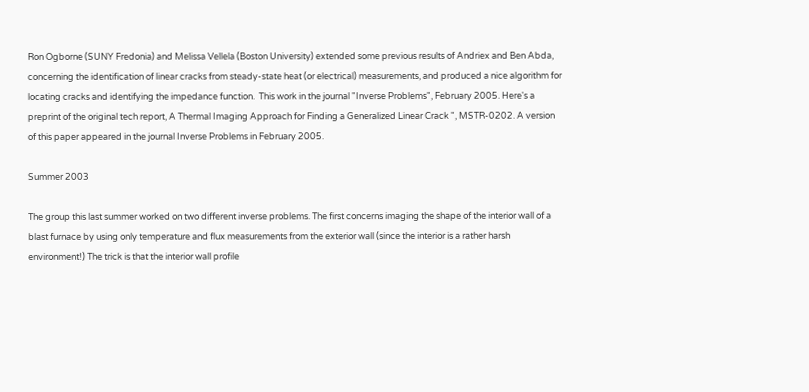Ron Ogborne (SUNY Fredonia) and Melissa Vellela (Boston University) extended some previous results of Andriex and Ben Abda, concerning the identification of linear cracks from steady-state heat (or electrical) measurements, and produced a nice algorithm for locating cracks and identifying the impedance function.  This work in the journal "Inverse Problems", February 2005. Here's a preprint of the original tech report, A Thermal Imaging Approach for Finding a Generalized Linear Crack ", MSTR-0202. A version of this paper appeared in the journal Inverse Problems in February 2005.

Summer 2003

The group this last summer worked on two different inverse problems. The first concerns imaging the shape of the interior wall of a blast furnace by using only temperature and flux measurements from the exterior wall (since the interior is a rather harsh environment!) The trick is that the interior wall profile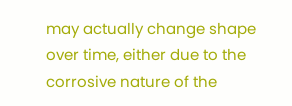may actually change shape over time, either due to the corrosive nature of the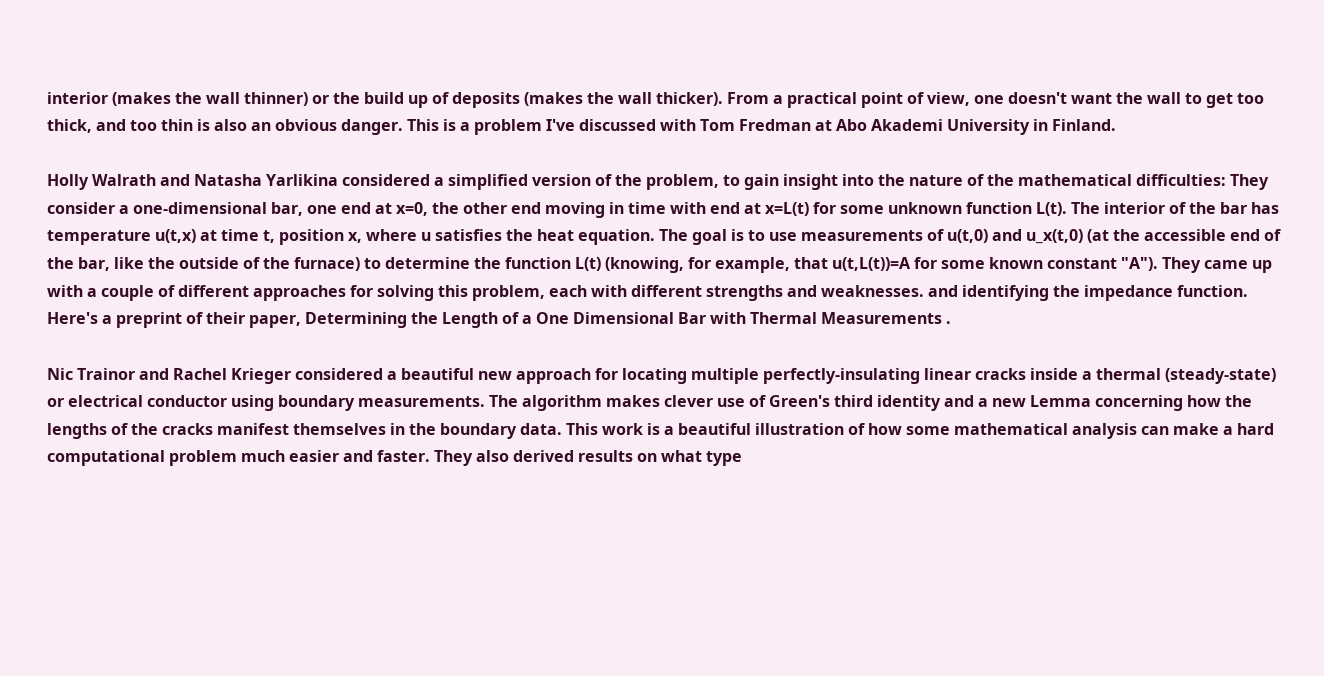interior (makes the wall thinner) or the build up of deposits (makes the wall thicker). From a practical point of view, one doesn't want the wall to get too thick, and too thin is also an obvious danger. This is a problem I've discussed with Tom Fredman at Abo Akademi University in Finland.

Holly Walrath and Natasha Yarlikina considered a simplified version of the problem, to gain insight into the nature of the mathematical difficulties: They consider a one-dimensional bar, one end at x=0, the other end moving in time with end at x=L(t) for some unknown function L(t). The interior of the bar has temperature u(t,x) at time t, position x, where u satisfies the heat equation. The goal is to use measurements of u(t,0) and u_x(t,0) (at the accessible end of the bar, like the outside of the furnace) to determine the function L(t) (knowing, for example, that u(t,L(t))=A for some known constant "A"). They came up with a couple of different approaches for solving this problem, each with different strengths and weaknesses. and identifying the impedance function. Here's a preprint of their paper, Determining the Length of a One Dimensional Bar with Thermal Measurements .

Nic Trainor and Rachel Krieger considered a beautiful new approach for locating multiple perfectly-insulating linear cracks inside a thermal (steady-state) or electrical conductor using boundary measurements. The algorithm makes clever use of Green's third identity and a new Lemma concerning how the lengths of the cracks manifest themselves in the boundary data. This work is a beautiful illustration of how some mathematical analysis can make a hard computational problem much easier and faster. They also derived results on what type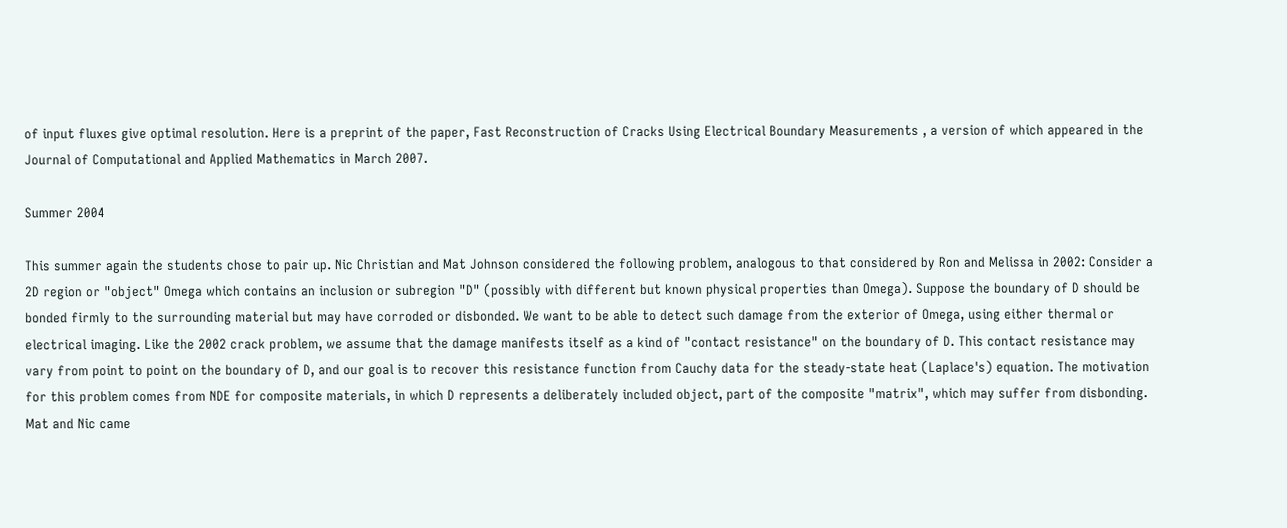of input fluxes give optimal resolution. Here is a preprint of the paper, Fast Reconstruction of Cracks Using Electrical Boundary Measurements , a version of which appeared in the Journal of Computational and Applied Mathematics in March 2007.

Summer 2004

This summer again the students chose to pair up. Nic Christian and Mat Johnson considered the following problem, analogous to that considered by Ron and Melissa in 2002: Consider a 2D region or "object" Omega which contains an inclusion or subregion "D" (possibly with different but known physical properties than Omega). Suppose the boundary of D should be bonded firmly to the surrounding material but may have corroded or disbonded. We want to be able to detect such damage from the exterior of Omega, using either thermal or electrical imaging. Like the 2002 crack problem, we assume that the damage manifests itself as a kind of "contact resistance" on the boundary of D. This contact resistance may vary from point to point on the boundary of D, and our goal is to recover this resistance function from Cauchy data for the steady-state heat (Laplace's) equation. The motivation for this problem comes from NDE for composite materials, in which D represents a deliberately included object, part of the composite "matrix", which may suffer from disbonding. Mat and Nic came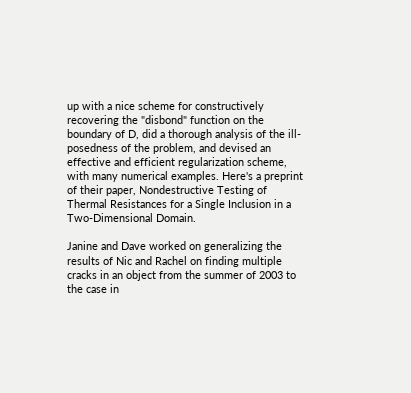up with a nice scheme for constructively recovering the "disbond" function on the boundary of D, did a thorough analysis of the ill-posedness of the problem, and devised an effective and efficient regularization scheme, with many numerical examples. Here's a preprint of their paper, Nondestructive Testing of Thermal Resistances for a Single Inclusion in a Two-Dimensional Domain.

Janine and Dave worked on generalizing the results of Nic and Rachel on finding multiple cracks in an object from the summer of 2003 to the case in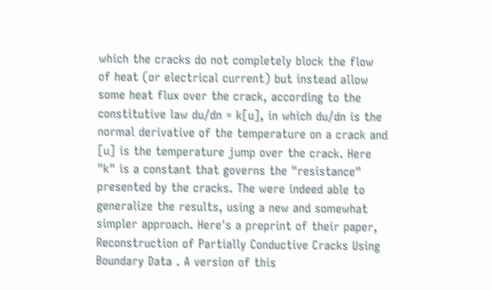which the cracks do not completely block the flow of heat (or electrical current) but instead allow some heat flux over the crack, according to the constitutive law du/dn = k[u], in which du/dn is the normal derivative of the temperature on a crack and [u] is the temperature jump over the crack. Here "k" is a constant that governs the "resistance" presented by the cracks. The were indeed able to generalize the results, using a new and somewhat simpler approach. Here's a preprint of their paper, Reconstruction of Partially Conductive Cracks Using Boundary Data . A version of this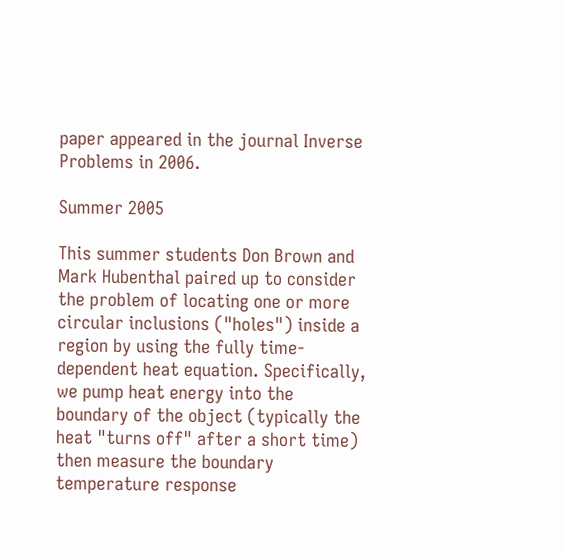paper appeared in the journal Inverse Problems in 2006.

Summer 2005

This summer students Don Brown and Mark Hubenthal paired up to consider the problem of locating one or more circular inclusions ("holes") inside a region by using the fully time-dependent heat equation. Specifically, we pump heat energy into the boundary of the object (typically the heat "turns off" after a short time) then measure the boundary temperature response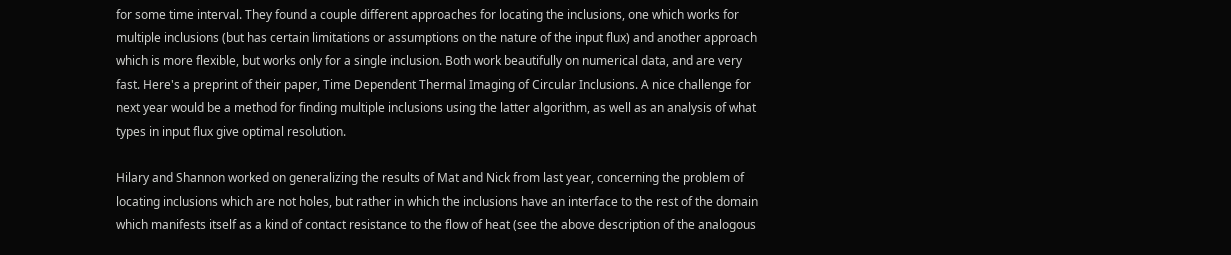for some time interval. They found a couple different approaches for locating the inclusions, one which works for multiple inclusions (but has certain limitations or assumptions on the nature of the input flux) and another approach which is more flexible, but works only for a single inclusion. Both work beautifully on numerical data, and are very fast. Here's a preprint of their paper, Time Dependent Thermal Imaging of Circular Inclusions. A nice challenge for next year would be a method for finding multiple inclusions using the latter algorithm, as well as an analysis of what types in input flux give optimal resolution.

Hilary and Shannon worked on generalizing the results of Mat and Nick from last year, concerning the problem of locating inclusions which are not holes, but rather in which the inclusions have an interface to the rest of the domain which manifests itself as a kind of contact resistance to the flow of heat (see the above description of the analogous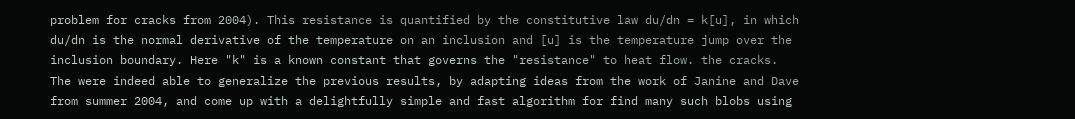problem for cracks from 2004). This resistance is quantified by the constitutive law du/dn = k[u], in which du/dn is the normal derivative of the temperature on an inclusion and [u] is the temperature jump over the inclusion boundary. Here "k" is a known constant that governs the "resistance" to heat flow. the cracks. The were indeed able to generalize the previous results, by adapting ideas from the work of Janine and Dave from summer 2004, and come up with a delightfully simple and fast algorithm for find many such blobs using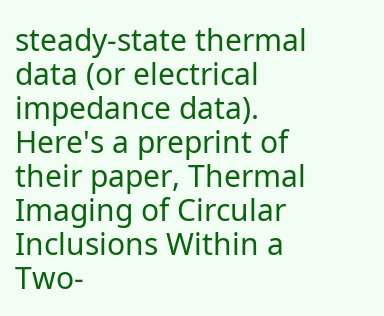steady-state thermal data (or electrical impedance data). Here's a preprint of their paper, Thermal Imaging of Circular Inclusions Within a Two-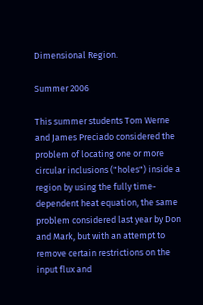Dimensional Region.

Summer 2006

This summer students Tom Werne and James Preciado considered the problem of locating one or more circular inclusions ("holes") inside a region by using the fully time-dependent heat equation, the same problem considered last year by Don and Mark, but with an attempt to remove certain restrictions on the input flux and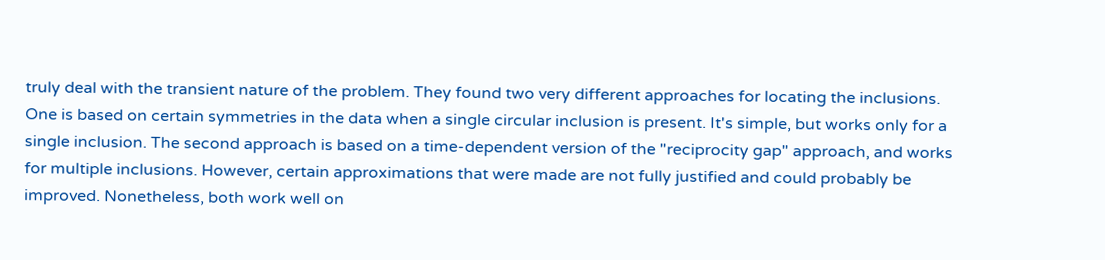truly deal with the transient nature of the problem. They found two very different approaches for locating the inclusions. One is based on certain symmetries in the data when a single circular inclusion is present. It's simple, but works only for a single inclusion. The second approach is based on a time-dependent version of the "reciprocity gap" approach, and works for multiple inclusions. However, certain approximations that were made are not fully justified and could probably be improved. Nonetheless, both work well on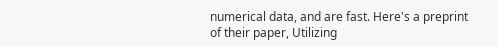numerical data, and are fast. Here's a preprint of their paper, Utilizing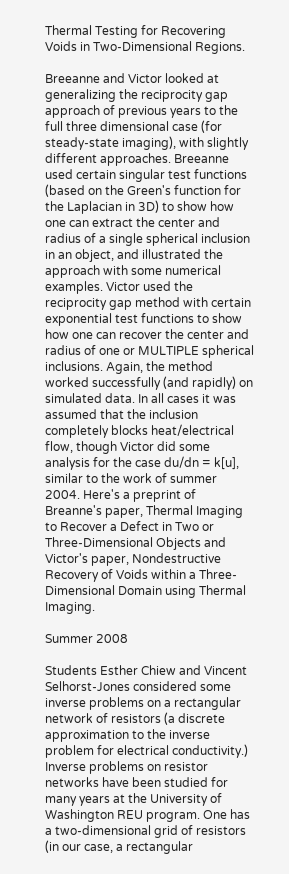Thermal Testing for Recovering Voids in Two-Dimensional Regions.

Breeanne and Victor looked at generalizing the reciprocity gap approach of previous years to the full three dimensional case (for steady-state imaging), with slightly different approaches. Breeanne used certain singular test functions (based on the Green's function for the Laplacian in 3D) to show how one can extract the center and radius of a single spherical inclusion in an object, and illustrated the approach with some numerical examples. Victor used the reciprocity gap method with certain exponential test functions to show how one can recover the center and radius of one or MULTIPLE spherical inclusions. Again, the method worked successfully (and rapidly) on simulated data. In all cases it was assumed that the inclusion completely blocks heat/electrical flow, though Victor did some analysis for the case du/dn = k[u], similar to the work of summer 2004. Here's a preprint of Breanne's paper, Thermal Imaging to Recover a Defect in Two or Three-Dimensional Objects and Victor's paper, Nondestructive Recovery of Voids within a Three-Dimensional Domain using Thermal Imaging.

Summer 2008

Students Esther Chiew and Vincent Selhorst-Jones considered some inverse problems on a rectangular network of resistors (a discrete approximation to the inverse problem for electrical conductivity.) Inverse problems on resistor networks have been studied for many years at the University of Washington REU program. One has a two-dimensional grid of resistors (in our case, a rectangular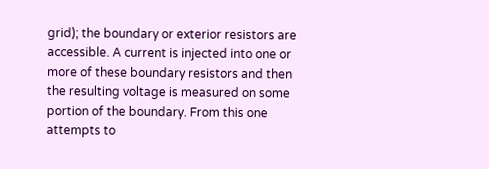grid); the boundary or exterior resistors are accessible. A current is injected into one or more of these boundary resistors and then the resulting voltage is measured on some portion of the boundary. From this one attempts to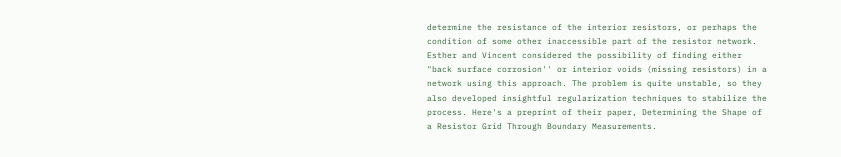determine the resistance of the interior resistors, or perhaps the condition of some other inaccessible part of the resistor network. Esther and Vincent considered the possibility of finding either "back surface corrosion'' or interior voids (missing resistors) in a network using this approach. The problem is quite unstable, so they also developed insightful regularization techniques to stabilize the process. Here's a preprint of their paper, Determining the Shape of a Resistor Grid Through Boundary Measurements.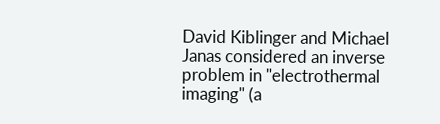David Kiblinger and Michael Janas considered an inverse problem in "electrothermal imaging" (a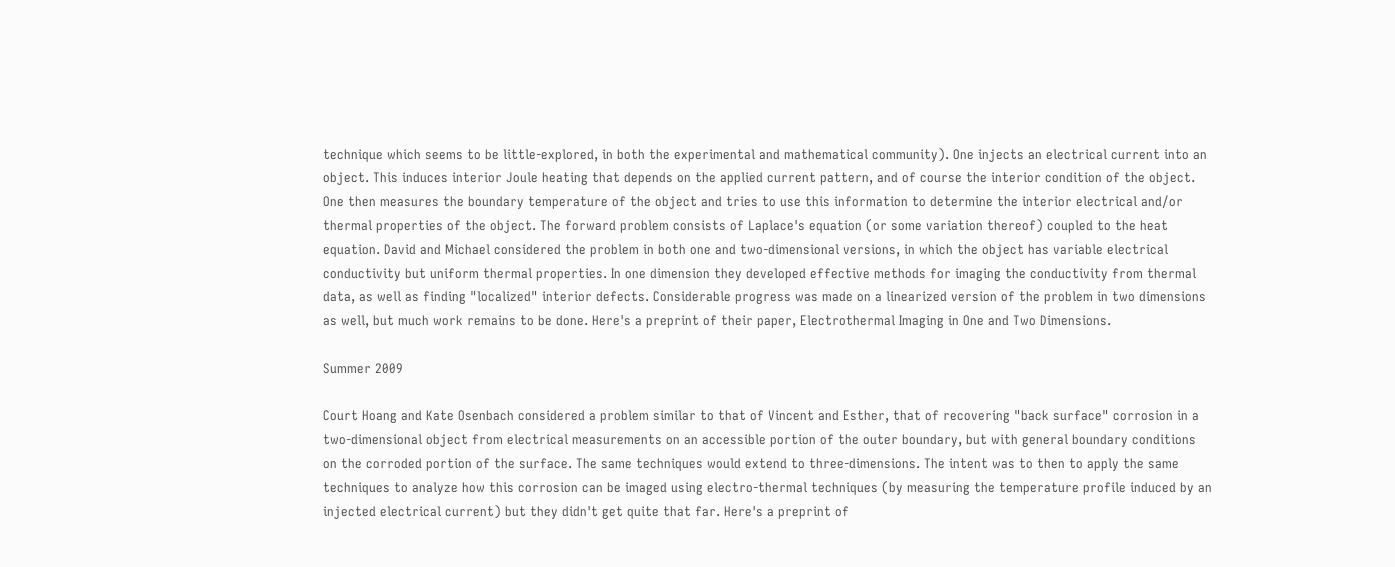technique which seems to be little-explored, in both the experimental and mathematical community). One injects an electrical current into an object. This induces interior Joule heating that depends on the applied current pattern, and of course the interior condition of the object. One then measures the boundary temperature of the object and tries to use this information to determine the interior electrical and/or thermal properties of the object. The forward problem consists of Laplace's equation (or some variation thereof) coupled to the heat equation. David and Michael considered the problem in both one and two-dimensional versions, in which the object has variable electrical conductivity but uniform thermal properties. In one dimension they developed effective methods for imaging the conductivity from thermal data, as well as finding "localized" interior defects. Considerable progress was made on a linearized version of the problem in two dimensions as well, but much work remains to be done. Here's a preprint of their paper, Electrothermal Imaging in One and Two Dimensions.

Summer 2009

Court Hoang and Kate Osenbach considered a problem similar to that of Vincent and Esther, that of recovering "back surface" corrosion in a two-dimensional object from electrical measurements on an accessible portion of the outer boundary, but with general boundary conditions on the corroded portion of the surface. The same techniques would extend to three-dimensions. The intent was to then to apply the same techniques to analyze how this corrosion can be imaged using electro-thermal techniques (by measuring the temperature profile induced by an injected electrical current) but they didn't get quite that far. Here's a preprint of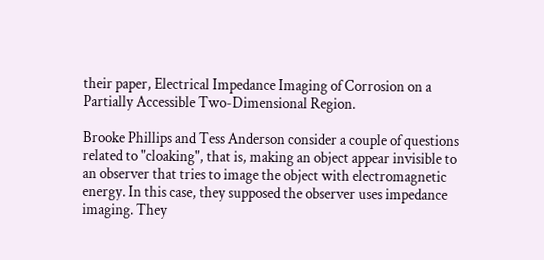their paper, Electrical Impedance Imaging of Corrosion on a Partially Accessible Two-Dimensional Region.

Brooke Phillips and Tess Anderson consider a couple of questions related to "cloaking", that is, making an object appear invisible to an observer that tries to image the object with electromagnetic energy. In this case, they supposed the observer uses impedance imaging. They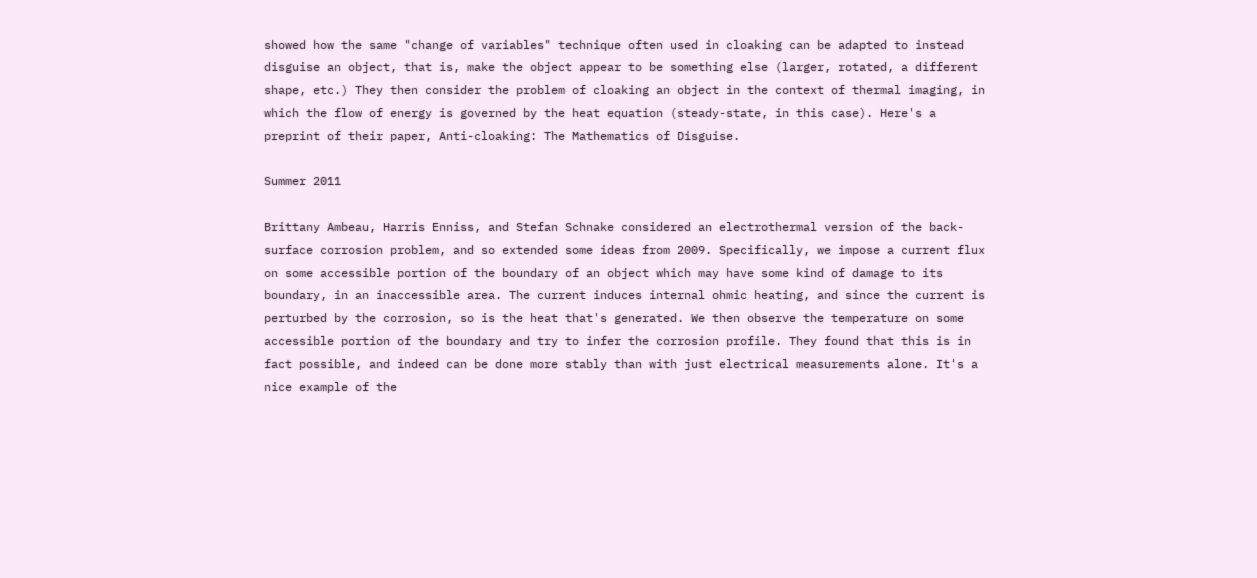showed how the same "change of variables" technique often used in cloaking can be adapted to instead disguise an object, that is, make the object appear to be something else (larger, rotated, a different shape, etc.) They then consider the problem of cloaking an object in the context of thermal imaging, in which the flow of energy is governed by the heat equation (steady-state, in this case). Here's a preprint of their paper, Anti-cloaking: The Mathematics of Disguise.

Summer 2011

Brittany Ambeau, Harris Enniss, and Stefan Schnake considered an electrothermal version of the back-surface corrosion problem, and so extended some ideas from 2009. Specifically, we impose a current flux on some accessible portion of the boundary of an object which may have some kind of damage to its boundary, in an inaccessible area. The current induces internal ohmic heating, and since the current is perturbed by the corrosion, so is the heat that's generated. We then observe the temperature on some accessible portion of the boundary and try to infer the corrosion profile. They found that this is in fact possible, and indeed can be done more stably than with just electrical measurements alone. It's a nice example of the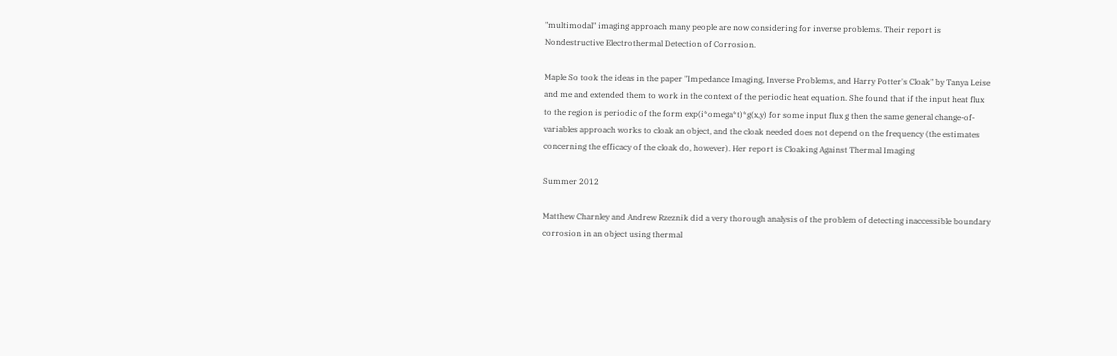"multimodal" imaging approach many people are now considering for inverse problems. Their report is Nondestructive Electrothermal Detection of Corrosion.

Maple So took the ideas in the paper "Impedance Imaging, Inverse Problems, and Harry Potter's Cloak" by Tanya Leise and me and extended them to work in the context of the periodic heat equation. She found that if the input heat flux to the region is periodic of the form exp(i*omega*t)*g(x,y) for some input flux g then the same general change-of-variables approach works to cloak an object, and the cloak needed does not depend on the frequency (the estimates concerning the efficacy of the cloak do, however). Her report is Cloaking Against Thermal Imaging

Summer 2012

Matthew Charnley and Andrew Rzeznik did a very thorough analysis of the problem of detecting inaccessible boundary corrosion in an object using thermal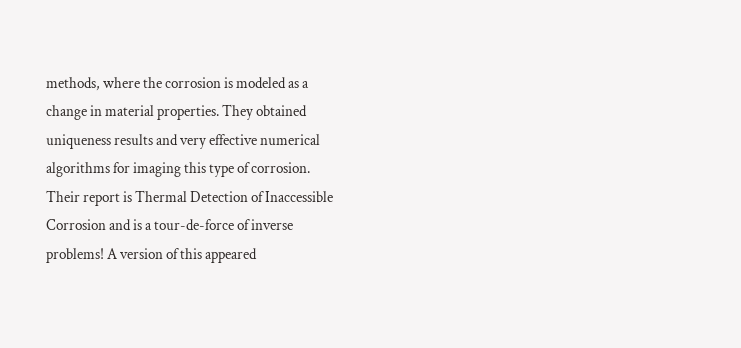methods, where the corrosion is modeled as a change in material properties. They obtained uniqueness results and very effective numerical algorithms for imaging this type of corrosion. Their report is Thermal Detection of Inaccessible Corrosion and is a tour-de-force of inverse problems! A version of this appeared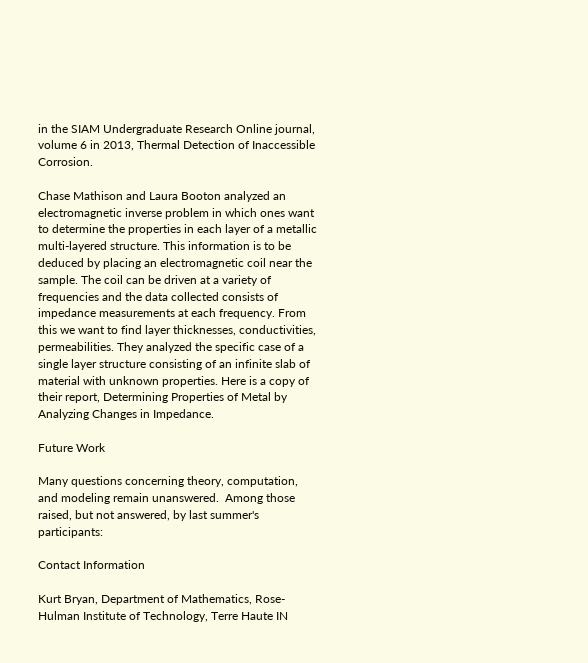in the SIAM Undergraduate Research Online journal, volume 6 in 2013, Thermal Detection of Inaccessible Corrosion.

Chase Mathison and Laura Booton analyzed an electromagnetic inverse problem in which ones want to determine the properties in each layer of a metallic multi-layered structure. This information is to be deduced by placing an electromagnetic coil near the sample. The coil can be driven at a variety of frequencies and the data collected consists of impedance measurements at each frequency. From this we want to find layer thicknesses, conductivities, permeabilities. They analyzed the specific case of a single layer structure consisting of an infinite slab of material with unknown properties. Here is a copy of their report, Determining Properties of Metal by Analyzing Changes in Impedance.

Future Work

Many questions concerning theory, computation, and modeling remain unanswered.  Among those raised, but not answered, by last summer's participants:

Contact Information

Kurt Bryan, Department of Mathematics, Rose-Hulman Institute of Technology, Terre Haute IN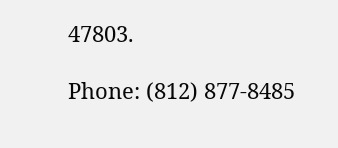47803.

Phone: (812) 877-8485